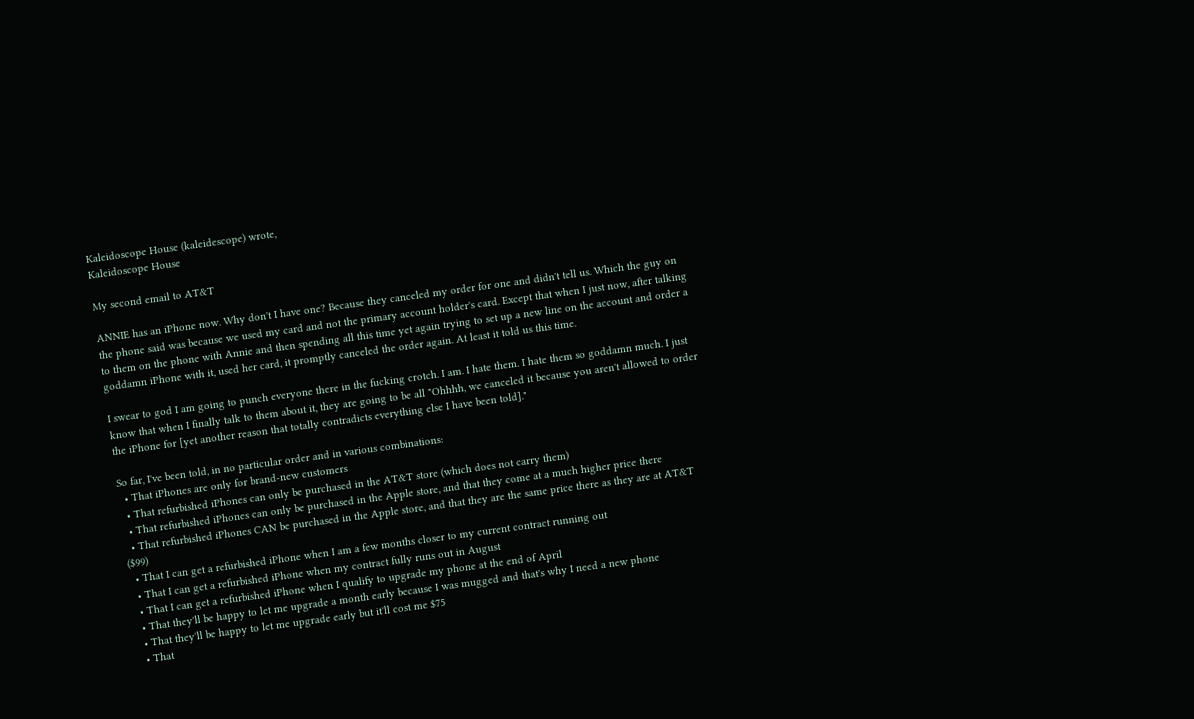Kaleidoscope House (kaleidescope) wrote,
Kaleidoscope House

My second email to AT&T

ANNIE has an iPhone now. Why don't I have one? Because they canceled my order for one and didn't tell us. Which the guy on the phone said was because we used my card and not the primary account holder's card. Except that when I just now, after talking to them on the phone with Annie and then spending all this time yet again trying to set up a new line on the account and order a goddamn iPhone with it, used her card, it promptly canceled the order again. At least it told us this time.

I swear to god I am going to punch everyone there in the fucking crotch. I am. I hate them. I hate them so goddamn much. I just know that when I finally talk to them about it, they are going to be all "Ohhhh, we canceled it because you aren't allowed to order the iPhone for [yet another reason that totally contradicts everything else I have been told]."

So far, I've been told, in no particular order and in various combinations:
  • That iPhones are only for brand-new customers
  • That refurbished iPhones can only be purchased in the AT&T store (which does not carry them)
  • That refurbished iPhones can only be purchased in the Apple store, and that they come at a much higher price there
  • That refurbished iPhones CAN be purchased in the Apple store, and that they are the same price there as they are at AT&T ($99)
  • That I can get a refurbished iPhone when I am a few months closer to my current contract running out
  • That I can get a refurbished iPhone when my contract fully runs out in August
  • That I can get a refurbished iPhone when I qualify to upgrade my phone at the end of April
  • That they'll be happy to let me upgrade a month early because I was mugged and that's why I need a new phone
  • That they'll be happy to let me upgrade early but it'll cost me $75
  • That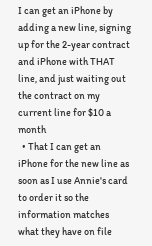I can get an iPhone by adding a new line, signing up for the 2-year contract and iPhone with THAT line, and just waiting out the contract on my current line for $10 a month
  • That I can get an iPhone for the new line as soon as I use Annie's card to order it so the information matches what they have on file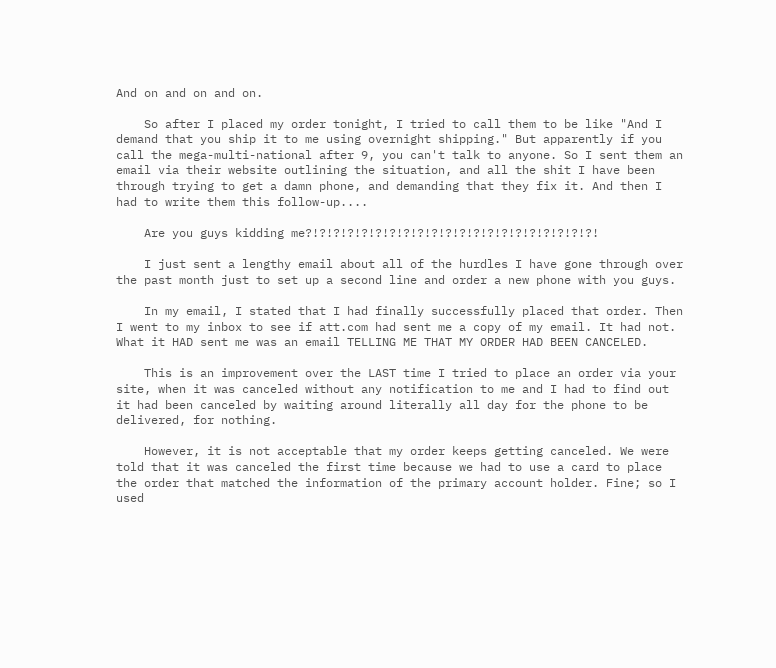And on and on and on.

    So after I placed my order tonight, I tried to call them to be like "And I demand that you ship it to me using overnight shipping." But apparently if you call the mega-multi-national after 9, you can't talk to anyone. So I sent them an email via their website outlining the situation, and all the shit I have been through trying to get a damn phone, and demanding that they fix it. And then I had to write them this follow-up....

    Are you guys kidding me?!?!?!?!?!?!?!?!?!?!?!?!?!?!?!?!?!?!?!?!?!

    I just sent a lengthy email about all of the hurdles I have gone through over the past month just to set up a second line and order a new phone with you guys.

    In my email, I stated that I had finally successfully placed that order. Then I went to my inbox to see if att.com had sent me a copy of my email. It had not. What it HAD sent me was an email TELLING ME THAT MY ORDER HAD BEEN CANCELED.

    This is an improvement over the LAST time I tried to place an order via your site, when it was canceled without any notification to me and I had to find out it had been canceled by waiting around literally all day for the phone to be delivered, for nothing.

    However, it is not acceptable that my order keeps getting canceled. We were told that it was canceled the first time because we had to use a card to place the order that matched the information of the primary account holder. Fine; so I used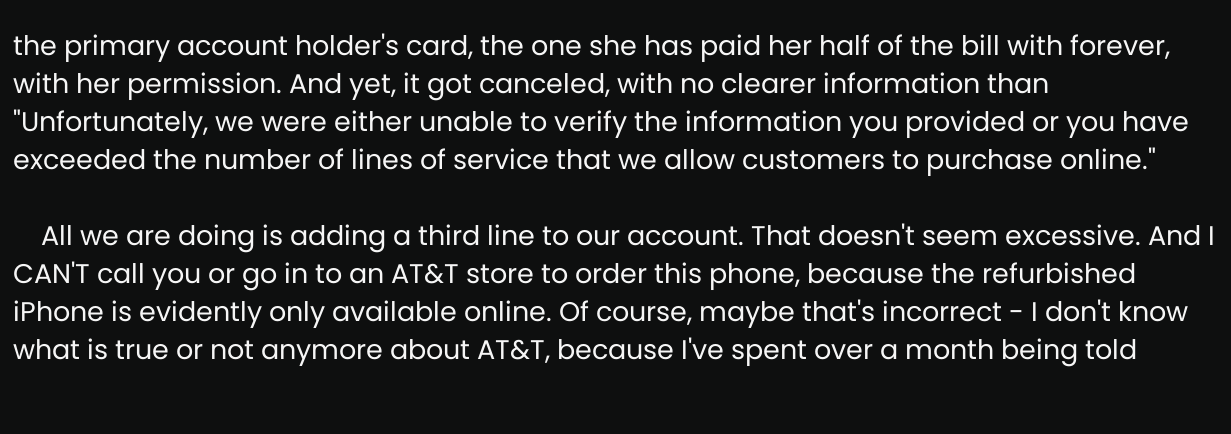the primary account holder's card, the one she has paid her half of the bill with forever, with her permission. And yet, it got canceled, with no clearer information than "Unfortunately, we were either unable to verify the information you provided or you have exceeded the number of lines of service that we allow customers to purchase online."

    All we are doing is adding a third line to our account. That doesn't seem excessive. And I CAN'T call you or go in to an AT&T store to order this phone, because the refurbished iPhone is evidently only available online. Of course, maybe that's incorrect - I don't know what is true or not anymore about AT&T, because I've spent over a month being told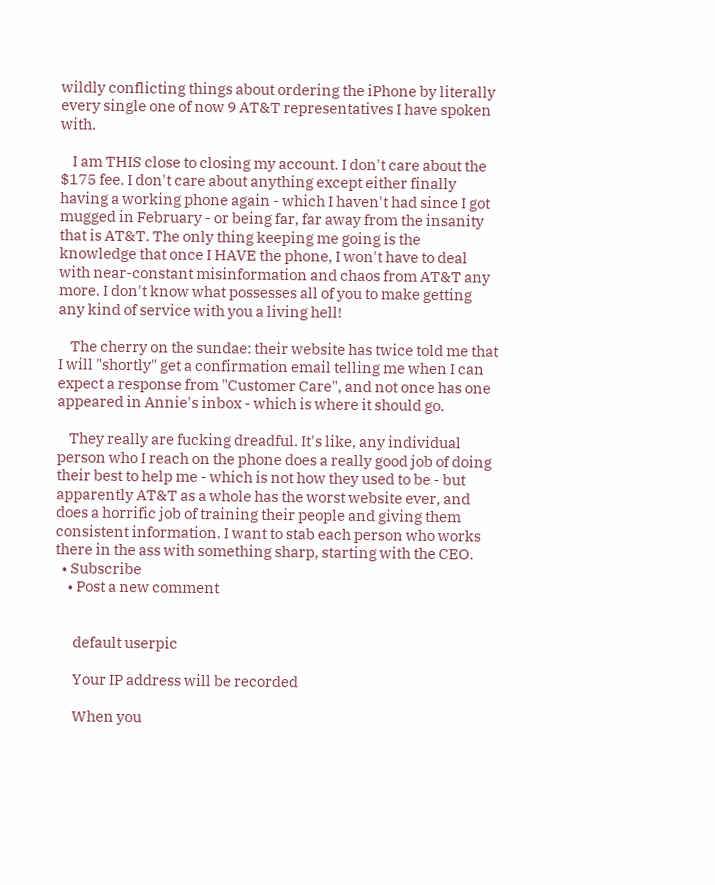wildly conflicting things about ordering the iPhone by literally every single one of now 9 AT&T representatives I have spoken with.

    I am THIS close to closing my account. I don't care about the $175 fee. I don't care about anything except either finally having a working phone again - which I haven't had since I got mugged in February - or being far, far away from the insanity that is AT&T. The only thing keeping me going is the knowledge that once I HAVE the phone, I won't have to deal with near-constant misinformation and chaos from AT&T any more. I don't know what possesses all of you to make getting any kind of service with you a living hell!

    The cherry on the sundae: their website has twice told me that I will "shortly" get a confirmation email telling me when I can expect a response from "Customer Care", and not once has one appeared in Annie's inbox - which is where it should go.

    They really are fucking dreadful. It's like, any individual person who I reach on the phone does a really good job of doing their best to help me - which is not how they used to be - but apparently AT&T as a whole has the worst website ever, and does a horrific job of training their people and giving them consistent information. I want to stab each person who works there in the ass with something sharp, starting with the CEO.
  • Subscribe
    • Post a new comment


      default userpic

      Your IP address will be recorded

      When you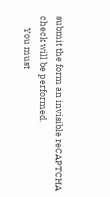submit the form an invisible reCAPTCHA check will be performed.
      You must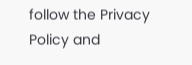follow the Privacy Policy and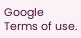Google Terms of use.